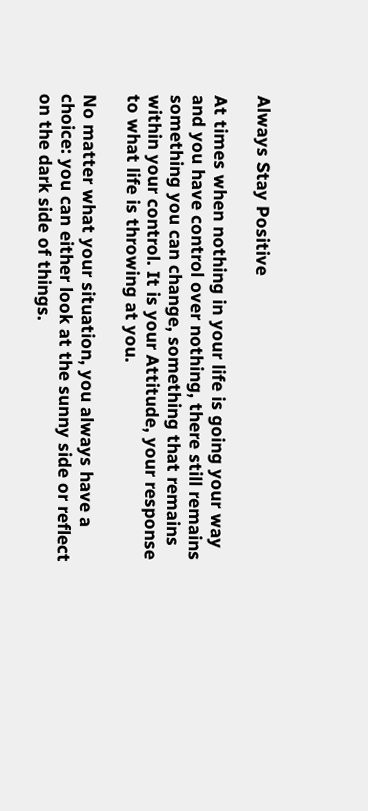Always Stay Positive

At times when nothing in your life is going your way and you have control over nothing, there still remains something you can change, something that remains within your control. It is your Attitude, your response to what life is throwing at you.

No matter what your situation, you always have a choice: you can either look at the sunny side or reflect on the dark side of things.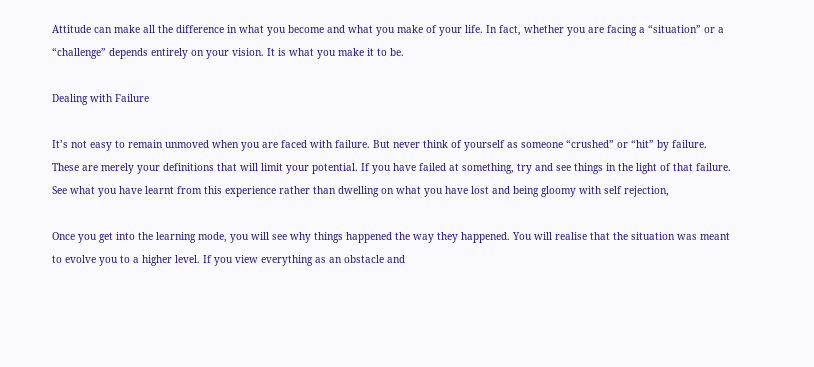Attitude can make all the difference in what you become and what you make of your life. In fact, whether you are facing a “situation” or a “challenge” depends entirely on your vision. It is what you make it to be.

Dealing with Failure

It’s not easy to remain unmoved when you are faced with failure. But never think of yourself as someone “crushed” or “hit” by failure. These are merely your definitions that will limit your potential. If you have failed at something, try and see things in the light of that failure. See what you have learnt from this experience rather than dwelling on what you have lost and being gloomy with self rejection,

Once you get into the learning mode, you will see why things happened the way they happened. You will realise that the situation was meant to evolve you to a higher level. If you view everything as an obstacle and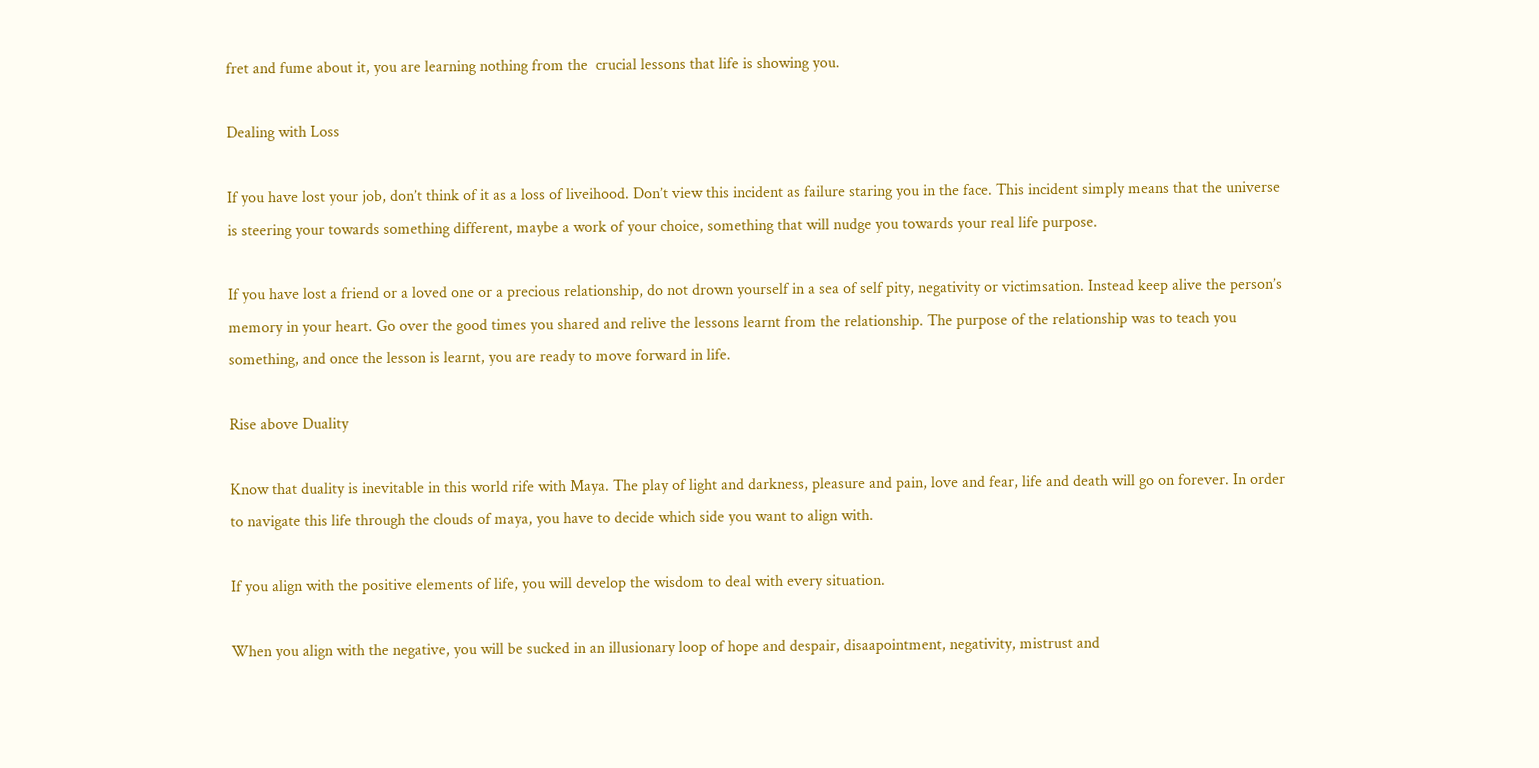fret and fume about it, you are learning nothing from the  crucial lessons that life is showing you.

Dealing with Loss

If you have lost your job, don’t think of it as a loss of liveihood. Don’t view this incident as failure staring you in the face. This incident simply means that the universe is steering your towards something different, maybe a work of your choice, something that will nudge you towards your real life purpose.

If you have lost a friend or a loved one or a precious relationship, do not drown yourself in a sea of self pity, negativity or victimsation. Instead keep alive the person’s memory in your heart. Go over the good times you shared and relive the lessons learnt from the relationship. The purpose of the relationship was to teach you something, and once the lesson is learnt, you are ready to move forward in life.

Rise above Duality

Know that duality is inevitable in this world rife with Maya. The play of light and darkness, pleasure and pain, love and fear, life and death will go on forever. In order to navigate this life through the clouds of maya, you have to decide which side you want to align with.

If you align with the positive elements of life, you will develop the wisdom to deal with every situation.

When you align with the negative, you will be sucked in an illusionary loop of hope and despair, disaapointment, negativity, mistrust and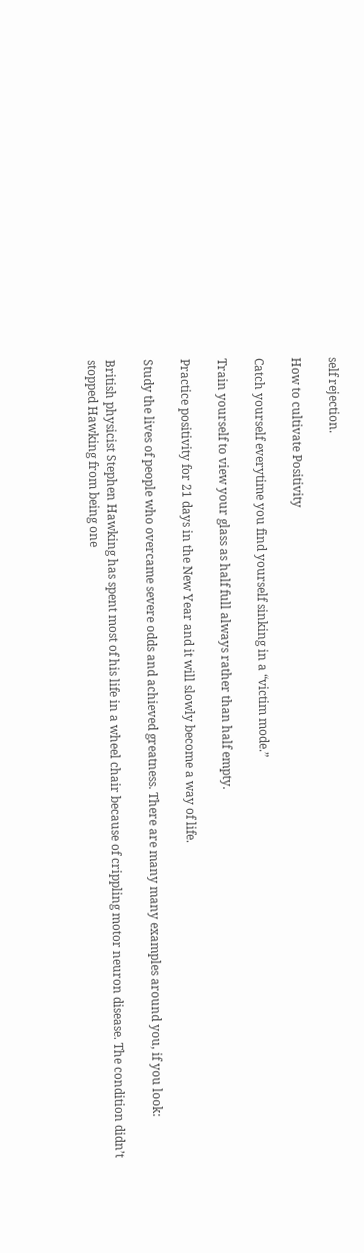self rejection.

How to cultivate Positivity

Catch yourself everytime you find yourself sinking in a “victim mode.”

Train yourself to view your glass as half full always rather than half empty.

Practice positivity for 21 days in the New Year and it will slowly become a way of life.

Study the lives of people who overcame severe odds and achieved greatness. There are many many examples around you, if you look:

British physicist Stephen Hawking has spent most of his life in a wheel chair because of crippling motor neuron disease. The condition didn’t stopped Hawking from being one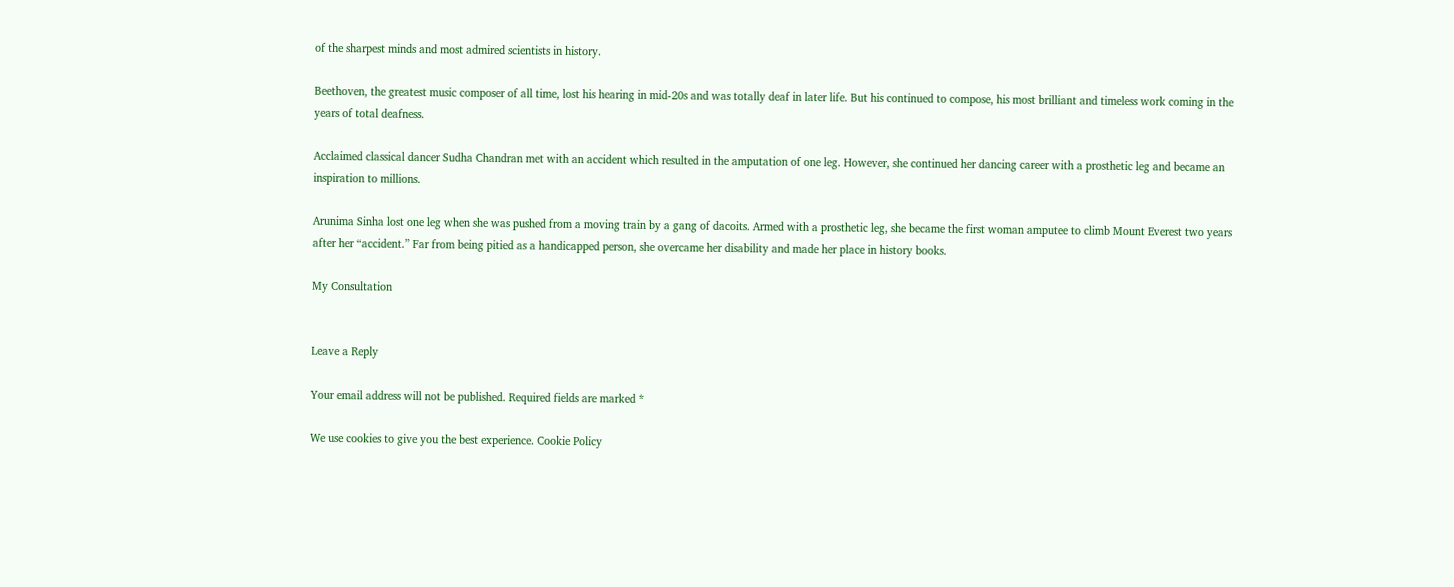of the sharpest minds and most admired scientists in history.

Beethoven, the greatest music composer of all time, lost his hearing in mid-20s and was totally deaf in later life. But his continued to compose, his most brilliant and timeless work coming in the years of total deafness.

Acclaimed classical dancer Sudha Chandran met with an accident which resulted in the amputation of one leg. However, she continued her dancing career with a prosthetic leg and became an inspiration to millions.

Arunima Sinha lost one leg when she was pushed from a moving train by a gang of dacoits. Armed with a prosthetic leg, she became the first woman amputee to climb Mount Everest two years after her “accident.” Far from being pitied as a handicapped person, she overcame her disability and made her place in history books.

My Consultation


Leave a Reply

Your email address will not be published. Required fields are marked *

We use cookies to give you the best experience. Cookie Policy